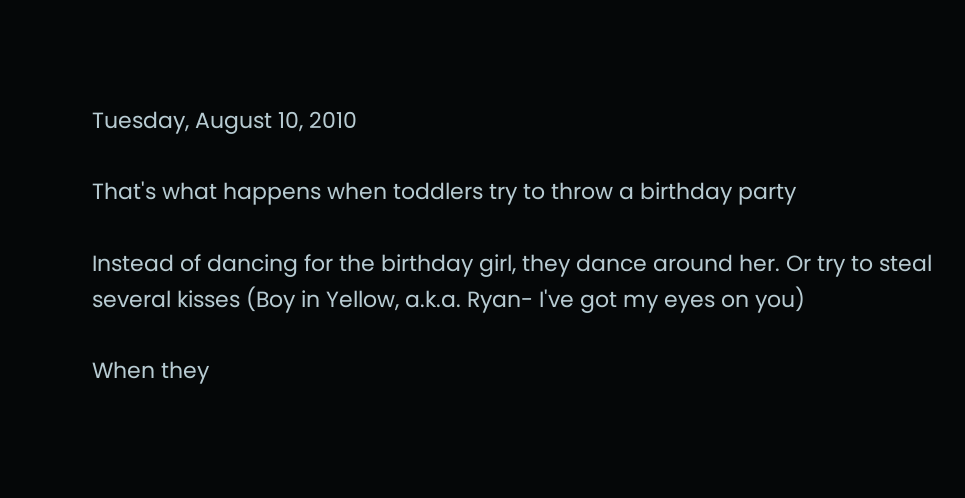Tuesday, August 10, 2010

That's what happens when toddlers try to throw a birthday party

Instead of dancing for the birthday girl, they dance around her. Or try to steal several kisses (Boy in Yellow, a.k.a. Ryan- I've got my eyes on you)

When they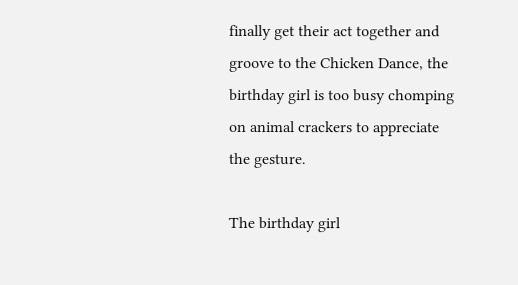finally get their act together and groove to the Chicken Dance, the birthday girl is too busy chomping on animal crackers to appreciate the gesture.

The birthday girl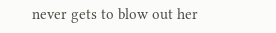never gets to blow out her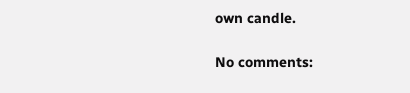own candle.

No comments: